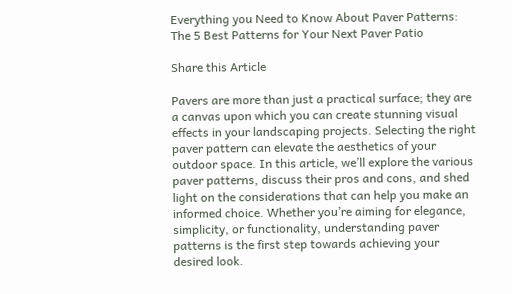Everything you Need to Know About Paver Patterns: The 5 Best Patterns for Your Next Paver Patio

Share this Article

Pavers are more than just a practical surface; they are a canvas upon which you can create stunning visual effects in your landscaping projects. Selecting the right paver pattern can elevate the aesthetics of your outdoor space. In this article, we’ll explore the various paver patterns, discuss their pros and cons, and shed light on the considerations that can help you make an informed choice. Whether you’re aiming for elegance, simplicity, or functionality, understanding paver patterns is the first step towards achieving your desired look.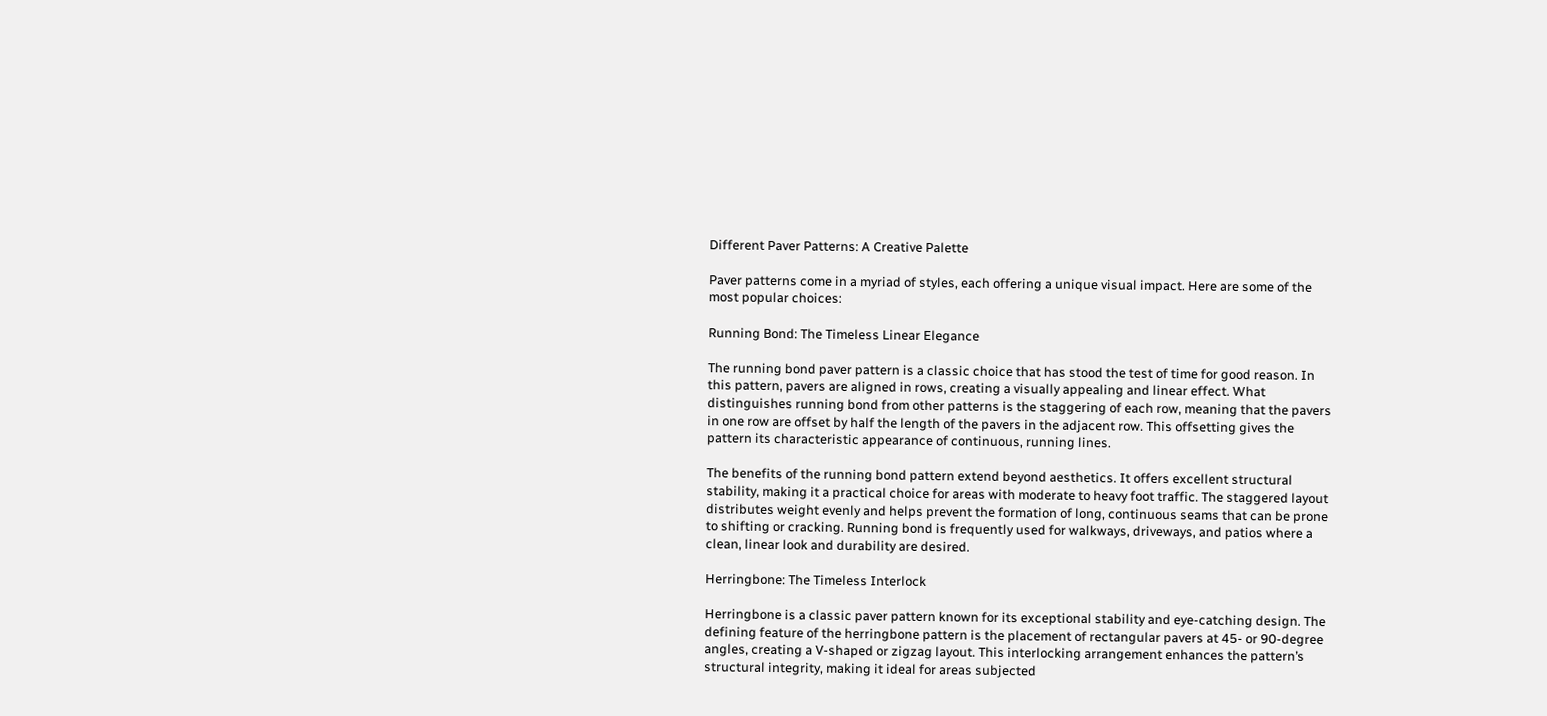Different Paver Patterns: A Creative Palette

Paver patterns come in a myriad of styles, each offering a unique visual impact. Here are some of the most popular choices:

Running Bond: The Timeless Linear Elegance

The running bond paver pattern is a classic choice that has stood the test of time for good reason. In this pattern, pavers are aligned in rows, creating a visually appealing and linear effect. What distinguishes running bond from other patterns is the staggering of each row, meaning that the pavers in one row are offset by half the length of the pavers in the adjacent row. This offsetting gives the pattern its characteristic appearance of continuous, running lines.

The benefits of the running bond pattern extend beyond aesthetics. It offers excellent structural stability, making it a practical choice for areas with moderate to heavy foot traffic. The staggered layout distributes weight evenly and helps prevent the formation of long, continuous seams that can be prone to shifting or cracking. Running bond is frequently used for walkways, driveways, and patios where a clean, linear look and durability are desired.

Herringbone: The Timeless Interlock

Herringbone is a classic paver pattern known for its exceptional stability and eye-catching design. The defining feature of the herringbone pattern is the placement of rectangular pavers at 45- or 90-degree angles, creating a V-shaped or zigzag layout. This interlocking arrangement enhances the pattern’s structural integrity, making it ideal for areas subjected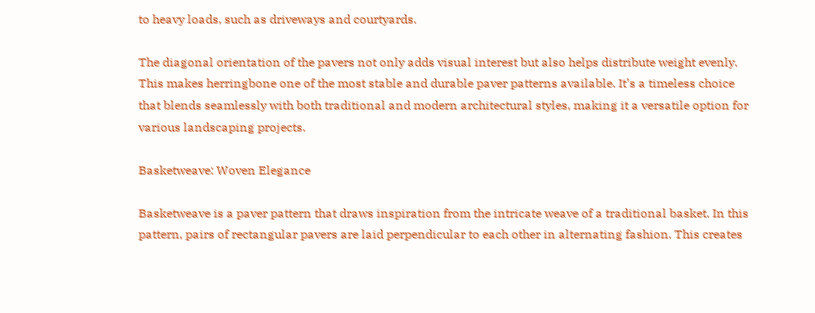to heavy loads, such as driveways and courtyards.

The diagonal orientation of the pavers not only adds visual interest but also helps distribute weight evenly. This makes herringbone one of the most stable and durable paver patterns available. It’s a timeless choice that blends seamlessly with both traditional and modern architectural styles, making it a versatile option for various landscaping projects.

Basketweave: Woven Elegance

Basketweave is a paver pattern that draws inspiration from the intricate weave of a traditional basket. In this pattern, pairs of rectangular pavers are laid perpendicular to each other in alternating fashion. This creates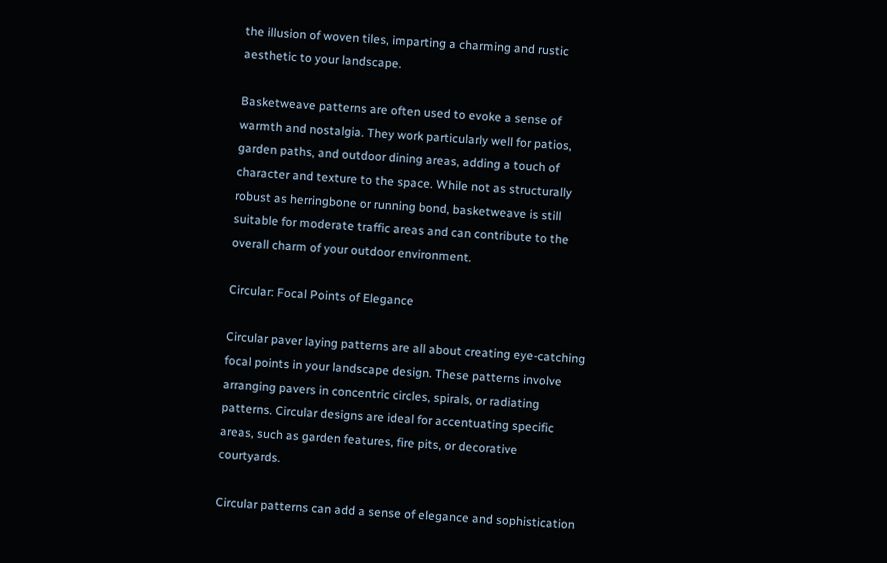the illusion of woven tiles, imparting a charming and rustic aesthetic to your landscape.

Basketweave patterns are often used to evoke a sense of warmth and nostalgia. They work particularly well for patios, garden paths, and outdoor dining areas, adding a touch of character and texture to the space. While not as structurally robust as herringbone or running bond, basketweave is still suitable for moderate traffic areas and can contribute to the overall charm of your outdoor environment.

Circular: Focal Points of Elegance

Circular paver laying patterns are all about creating eye-catching focal points in your landscape design. These patterns involve arranging pavers in concentric circles, spirals, or radiating patterns. Circular designs are ideal for accentuating specific areas, such as garden features, fire pits, or decorative courtyards.

Circular patterns can add a sense of elegance and sophistication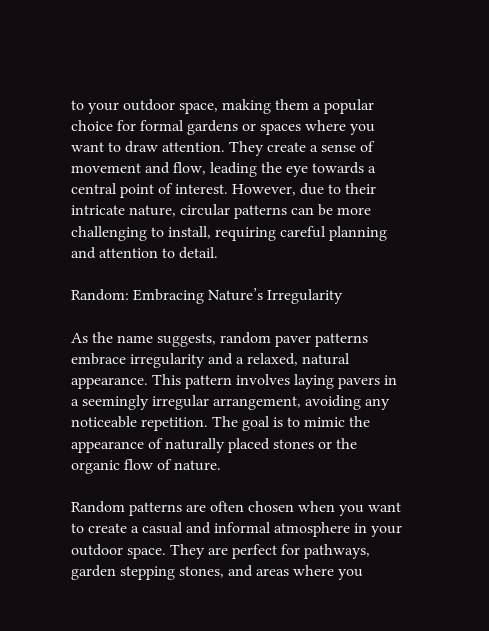to your outdoor space, making them a popular choice for formal gardens or spaces where you want to draw attention. They create a sense of movement and flow, leading the eye towards a central point of interest. However, due to their intricate nature, circular patterns can be more challenging to install, requiring careful planning and attention to detail.

Random: Embracing Nature’s Irregularity

As the name suggests, random paver patterns embrace irregularity and a relaxed, natural appearance. This pattern involves laying pavers in a seemingly irregular arrangement, avoiding any noticeable repetition. The goal is to mimic the appearance of naturally placed stones or the organic flow of nature.

Random patterns are often chosen when you want to create a casual and informal atmosphere in your outdoor space. They are perfect for pathways, garden stepping stones, and areas where you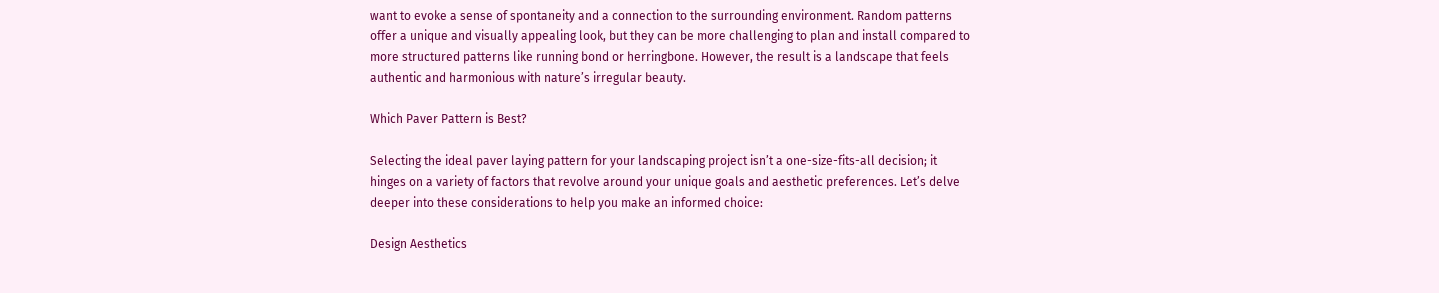want to evoke a sense of spontaneity and a connection to the surrounding environment. Random patterns offer a unique and visually appealing look, but they can be more challenging to plan and install compared to more structured patterns like running bond or herringbone. However, the result is a landscape that feels authentic and harmonious with nature’s irregular beauty.

Which Paver Pattern is Best?

Selecting the ideal paver laying pattern for your landscaping project isn’t a one-size-fits-all decision; it hinges on a variety of factors that revolve around your unique goals and aesthetic preferences. Let’s delve deeper into these considerations to help you make an informed choice:

Design Aesthetics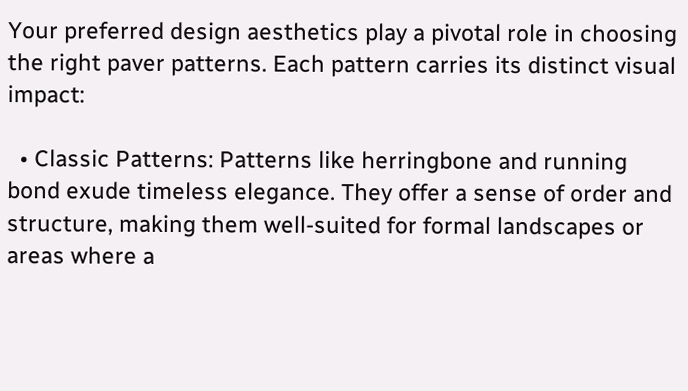Your preferred design aesthetics play a pivotal role in choosing the right paver patterns. Each pattern carries its distinct visual impact:

  • Classic Patterns: Patterns like herringbone and running bond exude timeless elegance. They offer a sense of order and structure, making them well-suited for formal landscapes or areas where a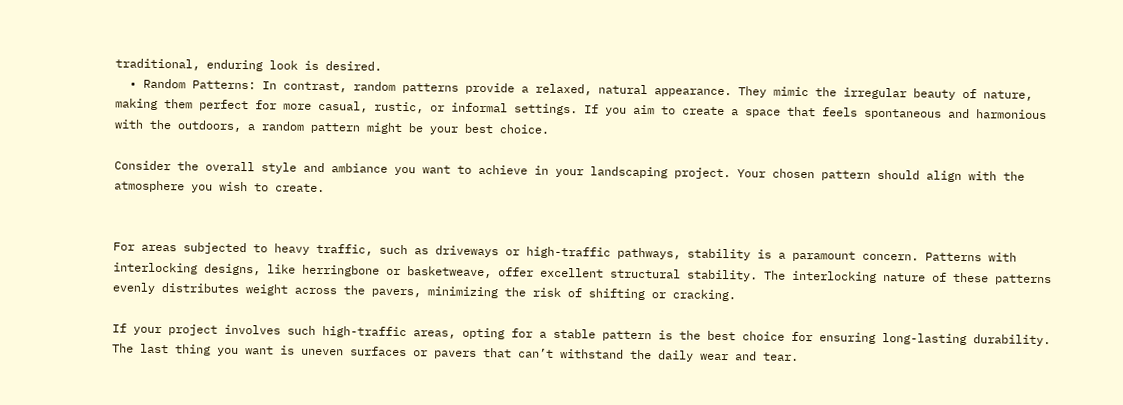traditional, enduring look is desired.
  • Random Patterns: In contrast, random patterns provide a relaxed, natural appearance. They mimic the irregular beauty of nature, making them perfect for more casual, rustic, or informal settings. If you aim to create a space that feels spontaneous and harmonious with the outdoors, a random pattern might be your best choice.

Consider the overall style and ambiance you want to achieve in your landscaping project. Your chosen pattern should align with the atmosphere you wish to create.


For areas subjected to heavy traffic, such as driveways or high-traffic pathways, stability is a paramount concern. Patterns with interlocking designs, like herringbone or basketweave, offer excellent structural stability. The interlocking nature of these patterns evenly distributes weight across the pavers, minimizing the risk of shifting or cracking.

If your project involves such high-traffic areas, opting for a stable pattern is the best choice for ensuring long-lasting durability. The last thing you want is uneven surfaces or pavers that can’t withstand the daily wear and tear.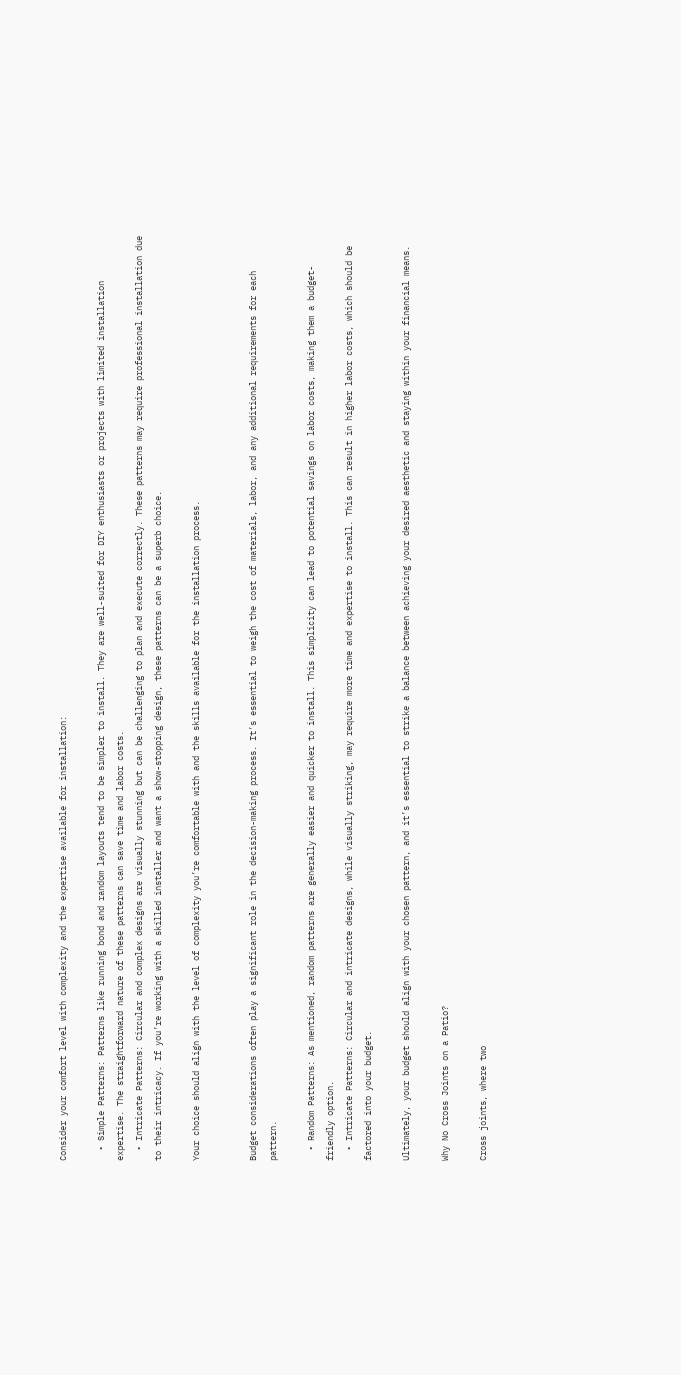Consider your comfort level with complexity and the expertise available for installation:

  • Simple Patterns: Patterns like running bond and random layouts tend to be simpler to install. They are well-suited for DIY enthusiasts or projects with limited installation expertise. The straightforward nature of these patterns can save time and labor costs.
  • Intricate Patterns: Circular and complex designs are visually stunning but can be challenging to plan and execute correctly. These patterns may require professional installation due to their intricacy. If you’re working with a skilled installer and want a show-stopping design, these patterns can be a superb choice.

Your choice should align with the level of complexity you’re comfortable with and the skills available for the installation process.


Budget considerations often play a significant role in the decision-making process. It’s essential to weigh the cost of materials, labor, and any additional requirements for each pattern.

  • Random Patterns: As mentioned, random patterns are generally easier and quicker to install. This simplicity can lead to potential savings on labor costs, making them a budget-friendly option.
  • Intricate Patterns: Circular and intricate designs, while visually striking, may require more time and expertise to install. This can result in higher labor costs, which should be factored into your budget.

Ultimately, your budget should align with your chosen pattern, and it’s essential to strike a balance between achieving your desired aesthetic and staying within your financial means.

Why No Cross Joints on a Patio?

Cross joints, where two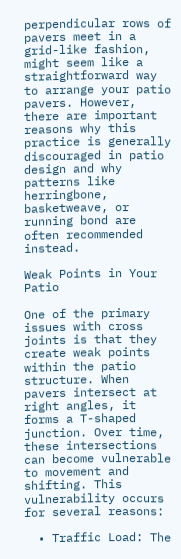perpendicular rows of pavers meet in a grid-like fashion, might seem like a straightforward way to arrange your patio pavers. However, there are important reasons why this practice is generally discouraged in patio design and why patterns like herringbone, basketweave, or running bond are often recommended instead.

Weak Points in Your Patio

One of the primary issues with cross joints is that they create weak points within the patio structure. When pavers intersect at right angles, it forms a T-shaped junction. Over time, these intersections can become vulnerable to movement and shifting. This vulnerability occurs for several reasons:

  • Traffic Load: The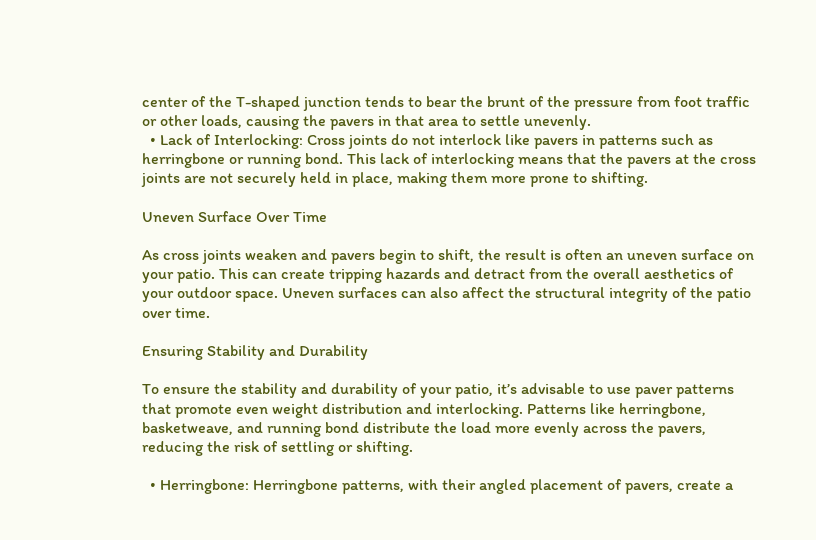center of the T-shaped junction tends to bear the brunt of the pressure from foot traffic or other loads, causing the pavers in that area to settle unevenly.
  • Lack of Interlocking: Cross joints do not interlock like pavers in patterns such as herringbone or running bond. This lack of interlocking means that the pavers at the cross joints are not securely held in place, making them more prone to shifting.

Uneven Surface Over Time

As cross joints weaken and pavers begin to shift, the result is often an uneven surface on your patio. This can create tripping hazards and detract from the overall aesthetics of your outdoor space. Uneven surfaces can also affect the structural integrity of the patio over time.

Ensuring Stability and Durability

To ensure the stability and durability of your patio, it’s advisable to use paver patterns that promote even weight distribution and interlocking. Patterns like herringbone, basketweave, and running bond distribute the load more evenly across the pavers, reducing the risk of settling or shifting.

  • Herringbone: Herringbone patterns, with their angled placement of pavers, create a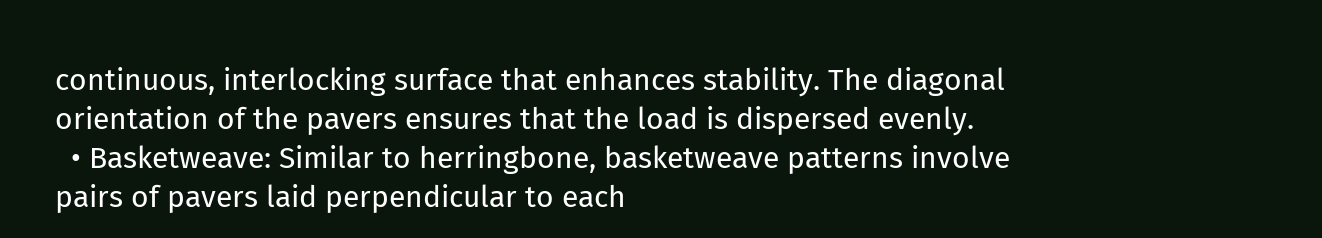continuous, interlocking surface that enhances stability. The diagonal orientation of the pavers ensures that the load is dispersed evenly.
  • Basketweave: Similar to herringbone, basketweave patterns involve pairs of pavers laid perpendicular to each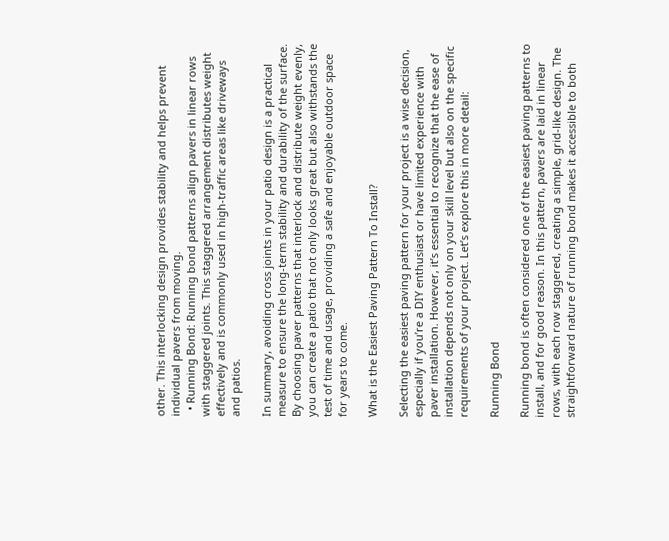other. This interlocking design provides stability and helps prevent individual pavers from moving.
  • Running Bond: Running bond patterns align pavers in linear rows with staggered joints. This staggered arrangement distributes weight effectively and is commonly used in high-traffic areas like driveways and patios.

In summary, avoiding cross joints in your patio design is a practical measure to ensure the long-term stability and durability of the surface. By choosing paver patterns that interlock and distribute weight evenly, you can create a patio that not only looks great but also withstands the test of time and usage, providing a safe and enjoyable outdoor space for years to come.

What is the Easiest Paving Pattern To Install?

Selecting the easiest paving pattern for your project is a wise decision, especially if you’re a DIY enthusiast or have limited experience with paver installation. However, it’s essential to recognize that the ease of installation depends not only on your skill level but also on the specific requirements of your project. Let’s explore this in more detail:

Running Bond

Running bond is often considered one of the easiest paving patterns to install, and for good reason. In this pattern, pavers are laid in linear rows, with each row staggered, creating a simple, grid-like design. The straightforward nature of running bond makes it accessible to both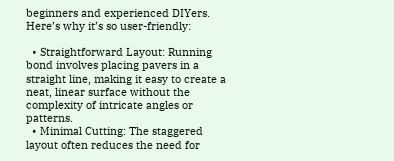beginners and experienced DIYers. Here’s why it’s so user-friendly:

  • Straightforward Layout: Running bond involves placing pavers in a straight line, making it easy to create a neat, linear surface without the complexity of intricate angles or patterns.
  • Minimal Cutting: The staggered layout often reduces the need for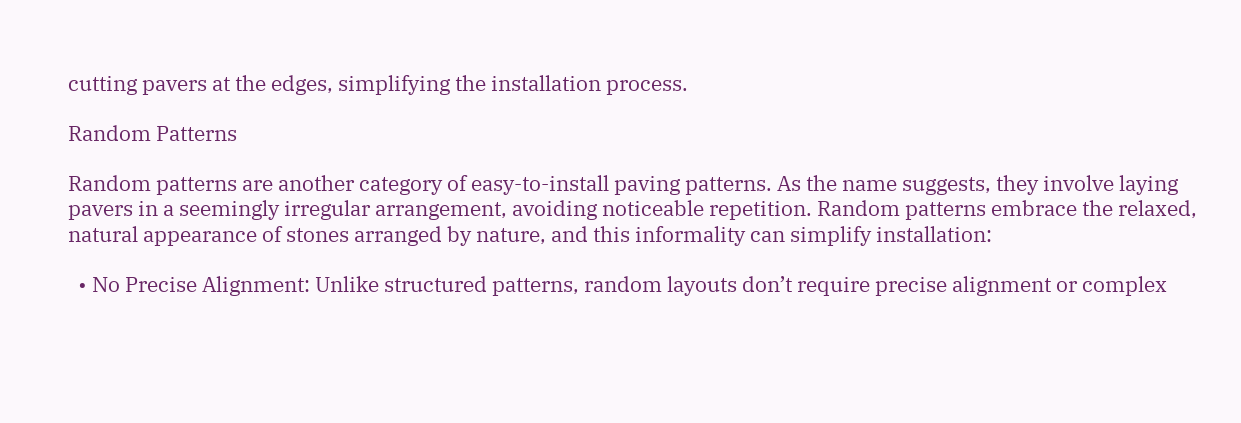cutting pavers at the edges, simplifying the installation process.

Random Patterns

Random patterns are another category of easy-to-install paving patterns. As the name suggests, they involve laying pavers in a seemingly irregular arrangement, avoiding noticeable repetition. Random patterns embrace the relaxed, natural appearance of stones arranged by nature, and this informality can simplify installation:

  • No Precise Alignment: Unlike structured patterns, random layouts don’t require precise alignment or complex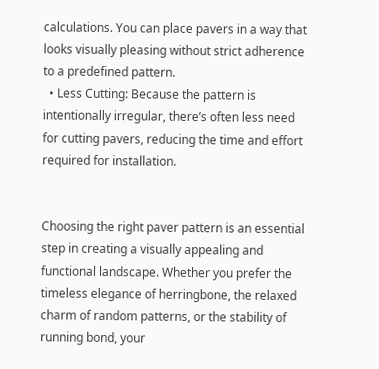calculations. You can place pavers in a way that looks visually pleasing without strict adherence to a predefined pattern.
  • Less Cutting: Because the pattern is intentionally irregular, there’s often less need for cutting pavers, reducing the time and effort required for installation.


Choosing the right paver pattern is an essential step in creating a visually appealing and functional landscape. Whether you prefer the timeless elegance of herringbone, the relaxed charm of random patterns, or the stability of running bond, your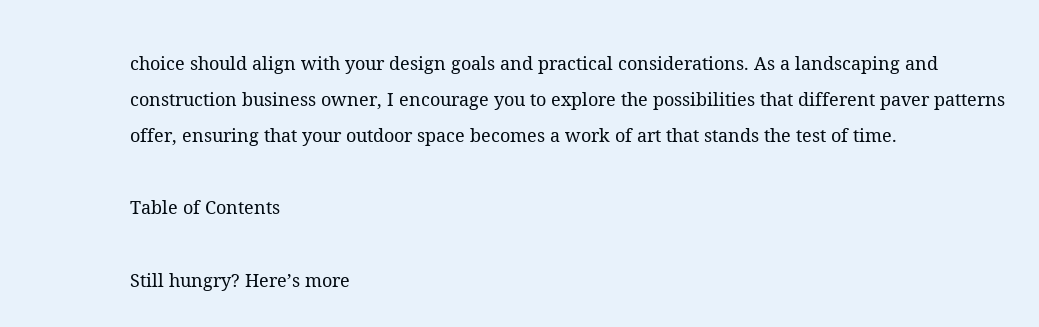choice should align with your design goals and practical considerations. As a landscaping and construction business owner, I encourage you to explore the possibilities that different paver patterns offer, ensuring that your outdoor space becomes a work of art that stands the test of time.

Table of Contents

Still hungry? Here’s more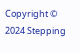Copyright © 2024 Stepping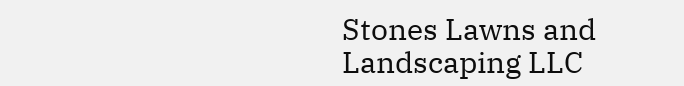Stones Lawns and Landscaping LLC